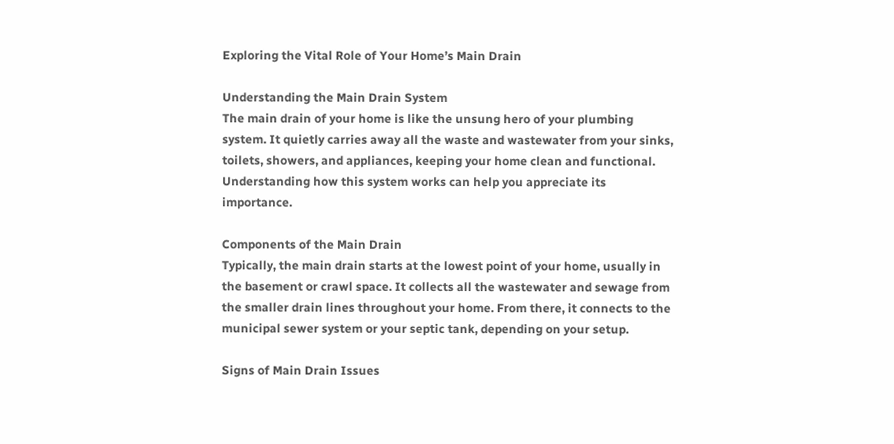Exploring the Vital Role of Your Home’s Main Drain

Understanding the Main Drain System
The main drain of your home is like the unsung hero of your plumbing system. It quietly carries away all the waste and wastewater from your sinks, toilets, showers, and appliances, keeping your home clean and functional. Understanding how this system works can help you appreciate its importance.

Components of the Main Drain
Typically, the main drain starts at the lowest point of your home, usually in the basement or crawl space. It collects all the wastewater and sewage from the smaller drain lines throughout your home. From there, it connects to the municipal sewer system or your septic tank, depending on your setup.

Signs of Main Drain Issues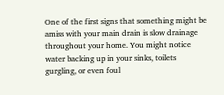One of the first signs that something might be amiss with your main drain is slow drainage throughout your home. You might notice water backing up in your sinks, toilets gurgling, or even foul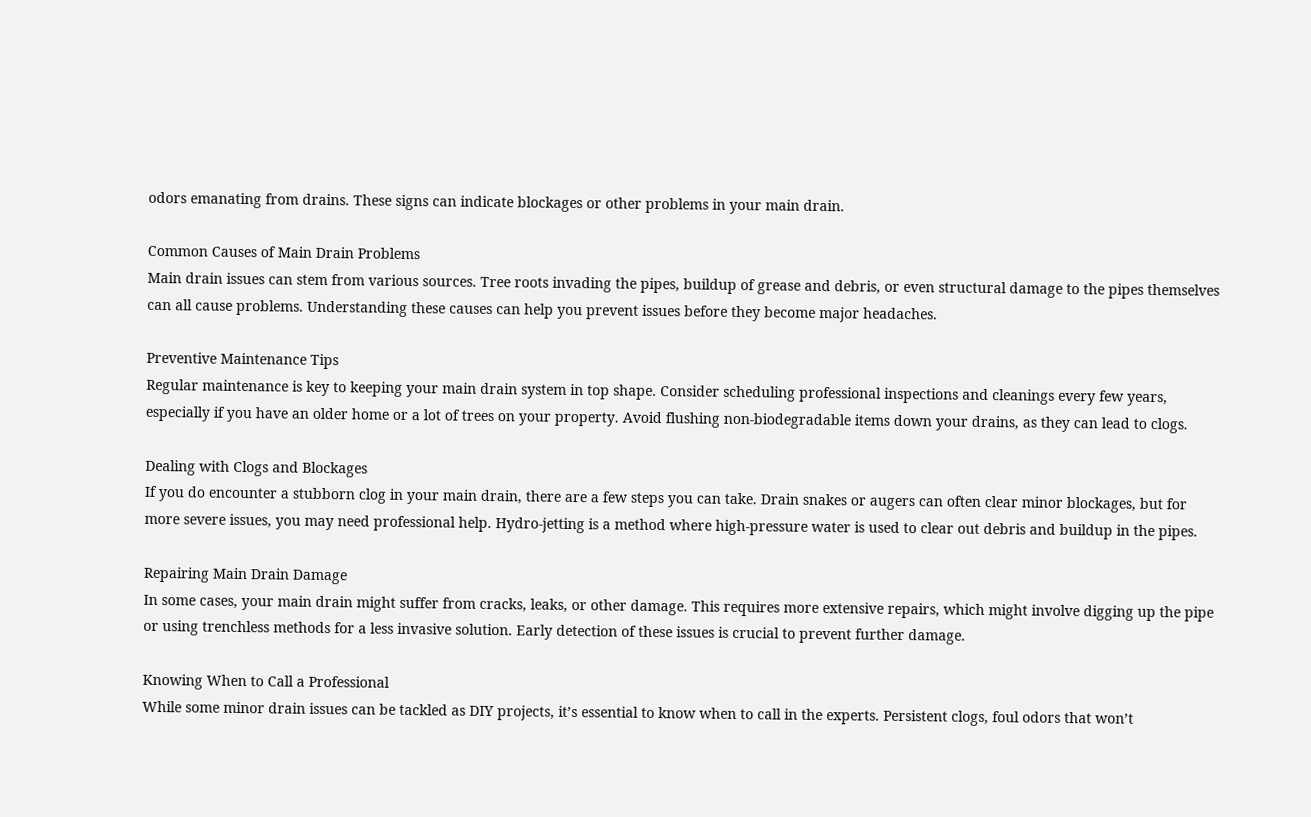odors emanating from drains. These signs can indicate blockages or other problems in your main drain.

Common Causes of Main Drain Problems
Main drain issues can stem from various sources. Tree roots invading the pipes, buildup of grease and debris, or even structural damage to the pipes themselves can all cause problems. Understanding these causes can help you prevent issues before they become major headaches.

Preventive Maintenance Tips
Regular maintenance is key to keeping your main drain system in top shape. Consider scheduling professional inspections and cleanings every few years, especially if you have an older home or a lot of trees on your property. Avoid flushing non-biodegradable items down your drains, as they can lead to clogs.

Dealing with Clogs and Blockages
If you do encounter a stubborn clog in your main drain, there are a few steps you can take. Drain snakes or augers can often clear minor blockages, but for more severe issues, you may need professional help. Hydro-jetting is a method where high-pressure water is used to clear out debris and buildup in the pipes.

Repairing Main Drain Damage
In some cases, your main drain might suffer from cracks, leaks, or other damage. This requires more extensive repairs, which might involve digging up the pipe or using trenchless methods for a less invasive solution. Early detection of these issues is crucial to prevent further damage.

Knowing When to Call a Professional
While some minor drain issues can be tackled as DIY projects, it’s essential to know when to call in the experts. Persistent clogs, foul odors that won’t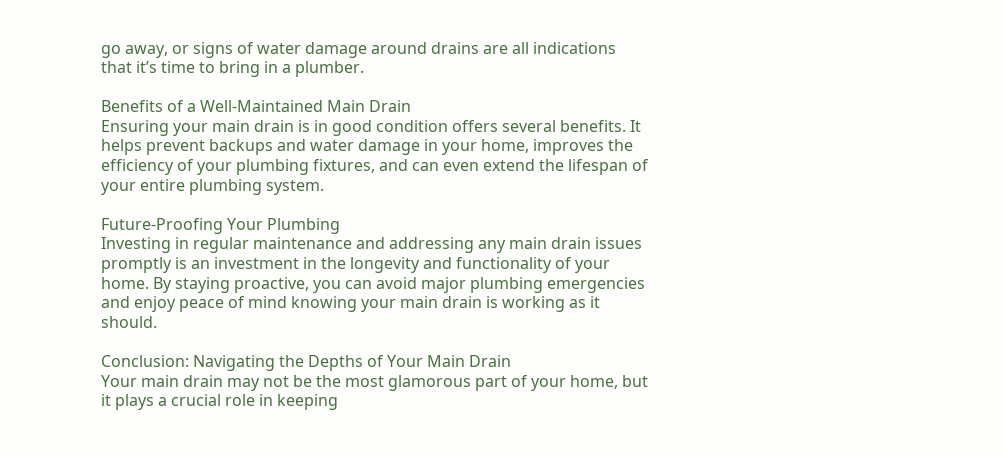go away, or signs of water damage around drains are all indications that it’s time to bring in a plumber.

Benefits of a Well-Maintained Main Drain
Ensuring your main drain is in good condition offers several benefits. It helps prevent backups and water damage in your home, improves the efficiency of your plumbing fixtures, and can even extend the lifespan of your entire plumbing system.

Future-Proofing Your Plumbing
Investing in regular maintenance and addressing any main drain issues promptly is an investment in the longevity and functionality of your home. By staying proactive, you can avoid major plumbing emergencies and enjoy peace of mind knowing your main drain is working as it should.

Conclusion: Navigating the Depths of Your Main Drain
Your main drain may not be the most glamorous part of your home, but it plays a crucial role in keeping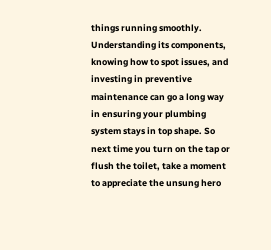things running smoothly. Understanding its components, knowing how to spot issues, and investing in preventive maintenance can go a long way in ensuring your plumbing system stays in top shape. So next time you turn on the tap or flush the toilet, take a moment to appreciate the unsung hero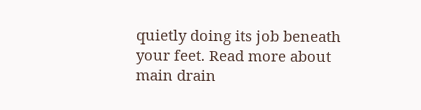quietly doing its job beneath your feet. Read more about main drain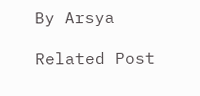By Arsya

Related Post